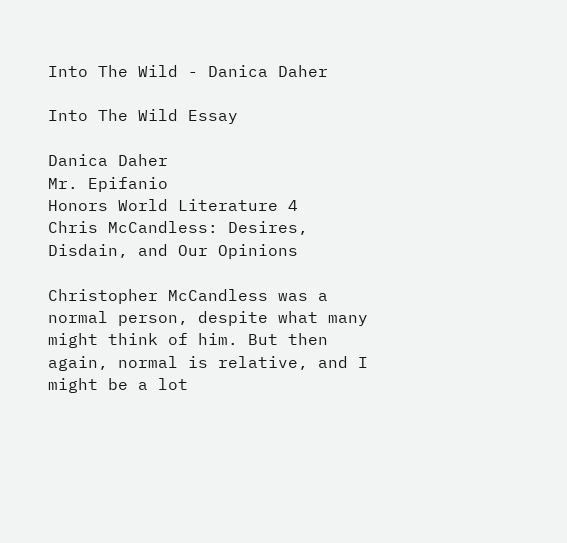Into The Wild - Danica Daher

Into The Wild Essay

Danica Daher
Mr. Epifanio
Honors World Literature 4
Chris McCandless: Desires, Disdain, and Our Opinions

Christopher McCandless was a normal person, despite what many might think of him. But then again, normal is relative, and I might be a lot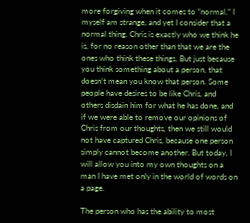more forgiving when it comes to “normal.” I myself am strange, and yet I consider that a normal thing. Chris is exactly who we think he is, for no reason other than that we are the ones who think these things. But just because you think something about a person, that doesn’t mean you know that person. Some people have desires to be like Chris, and others disdain him for what he has done, and if we were able to remove our opinions of Chris from our thoughts, then we still would not have captured Chris, because one person simply cannot become another. But today, I will allow you into my own thoughts on a man I have met only in the world of words on a page.

The person who has the ability to most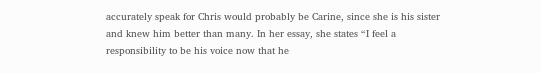accurately speak for Chris would probably be Carine, since she is his sister and knew him better than many. In her essay, she states “I feel a responsibility to be his voice now that he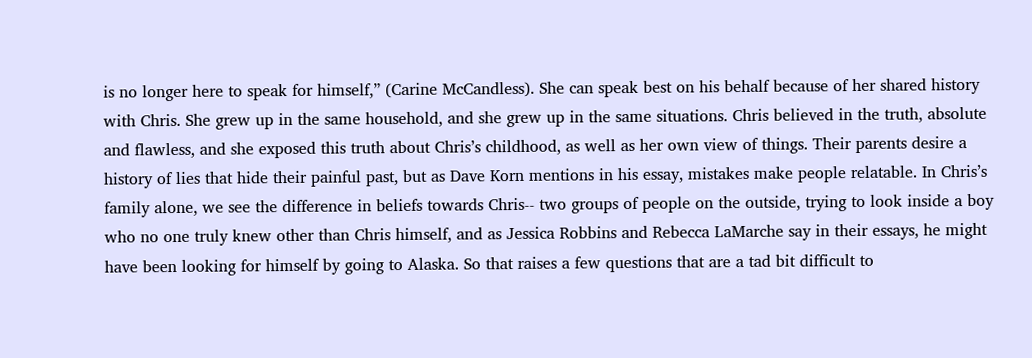is no longer here to speak for himself,” (Carine McCandless). She can speak best on his behalf because of her shared history with Chris. She grew up in the same household, and she grew up in the same situations. Chris believed in the truth, absolute and flawless, and she exposed this truth about Chris’s childhood, as well as her own view of things. Their parents desire a history of lies that hide their painful past, but as Dave Korn mentions in his essay, mistakes make people relatable. In Chris’s family alone, we see the difference in beliefs towards Chris-- two groups of people on the outside, trying to look inside a boy who no one truly knew other than Chris himself, and as Jessica Robbins and Rebecca LaMarche say in their essays, he might have been looking for himself by going to Alaska. So that raises a few questions that are a tad bit difficult to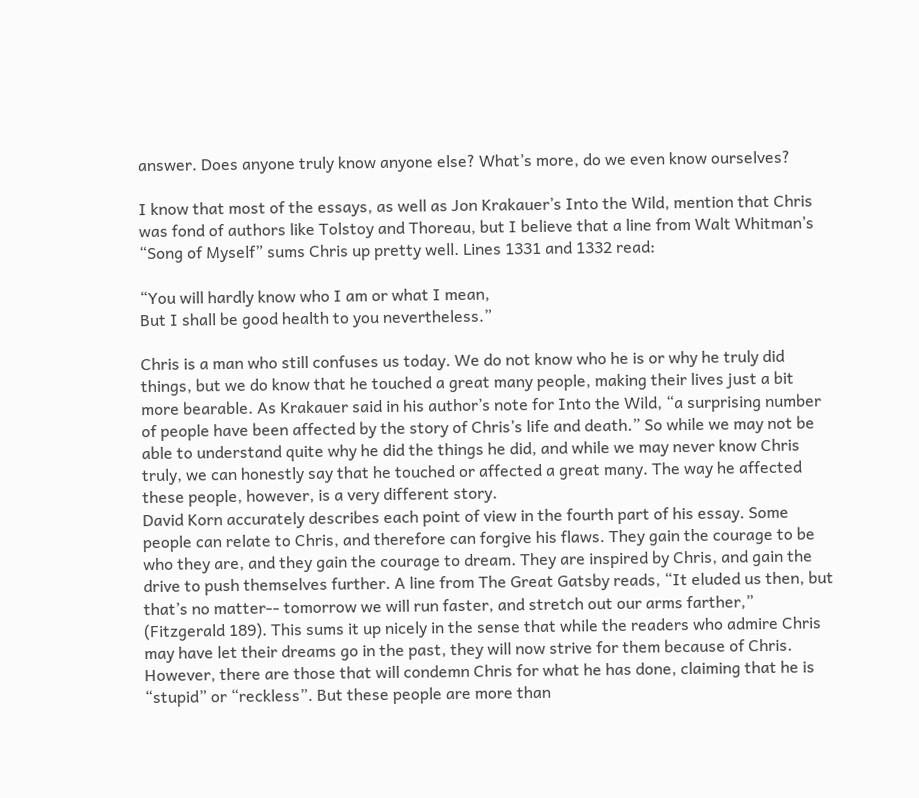answer. Does anyone truly know anyone else? What’s more, do we even know ourselves?

I know that most of the essays, as well as Jon Krakauer’s Into the Wild, mention that Chris was fond of authors like Tolstoy and Thoreau, but I believe that a line from Walt Whitman’s “Song of Myself” sums Chris up pretty well. Lines 1331 and 1332 read:

“You will hardly know who I am or what I mean,
But I shall be good health to you nevertheless.”

Chris is a man who still confuses us today. We do not know who he is or why he truly did things, but we do know that he touched a great many people, making their lives just a bit more bearable. As Krakauer said in his author’s note for Into the Wild, “a surprising number of people have been affected by the story of Chris’s life and death.” So while we may not be able to understand quite why he did the things he did, and while we may never know Chris truly, we can honestly say that he touched or affected a great many. The way he affected these people, however, is a very different story.
David Korn accurately describes each point of view in the fourth part of his essay. Some people can relate to Chris, and therefore can forgive his flaws. They gain the courage to be who they are, and they gain the courage to dream. They are inspired by Chris, and gain the drive to push themselves further. A line from The Great Gatsby reads, “It eluded us then, but that’s no matter-- tomorrow we will run faster, and stretch out our arms farther,” (Fitzgerald 189). This sums it up nicely in the sense that while the readers who admire Chris may have let their dreams go in the past, they will now strive for them because of Chris. However, there are those that will condemn Chris for what he has done, claiming that he is “stupid” or “reckless”. But these people are more than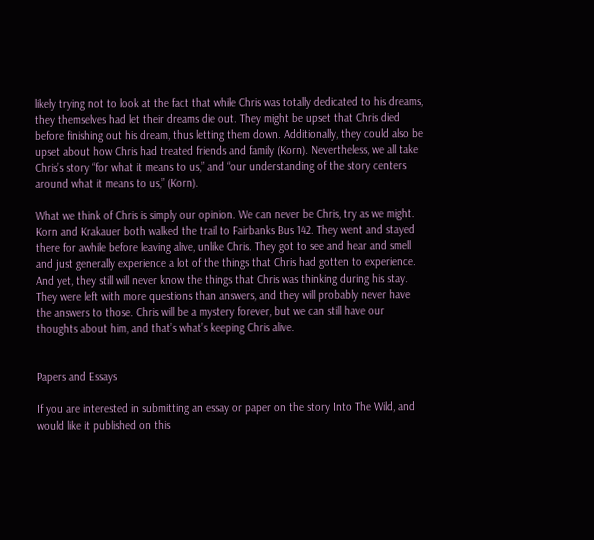likely trying not to look at the fact that while Chris was totally dedicated to his dreams, they themselves had let their dreams die out. They might be upset that Chris died before finishing out his dream, thus letting them down. Additionally, they could also be upset about how Chris had treated friends and family (Korn). Nevertheless, we all take Chris’s story “for what it means to us,” and “our understanding of the story centers around what it means to us,” (Korn).

What we think of Chris is simply our opinion. We can never be Chris, try as we might. Korn and Krakauer both walked the trail to Fairbanks Bus 142. They went and stayed there for awhile before leaving alive, unlike Chris. They got to see and hear and smell and just generally experience a lot of the things that Chris had gotten to experience. And yet, they still will never know the things that Chris was thinking during his stay. They were left with more questions than answers, and they will probably never have the answers to those. Chris will be a mystery forever, but we can still have our thoughts about him, and that’s what’s keeping Chris alive.


Papers and Essays

If you are interested in submitting an essay or paper on the story Into The Wild, and would like it published on this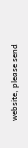website, please send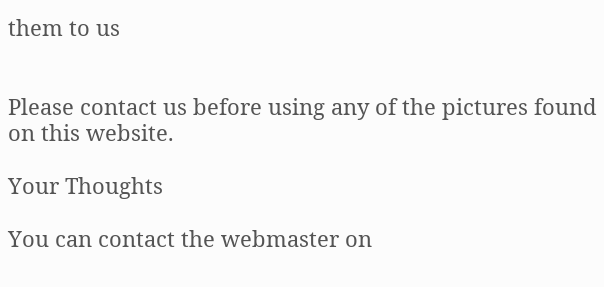them to us


Please contact us before using any of the pictures found on this website.

Your Thoughts

You can contact the webmaster on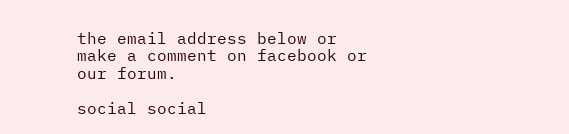the email address below or make a comment on facebook or our forum.

social social